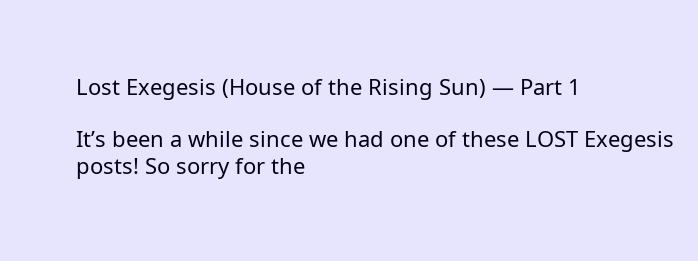Lost Exegesis (House of the Rising Sun) — Part 1

It’s been a while since we had one of these LOST Exegesis posts! So sorry for the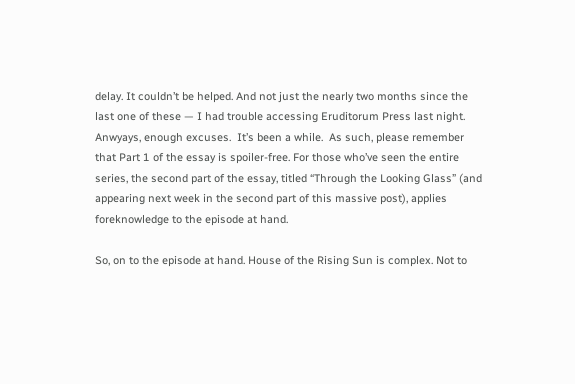delay. It couldn’t be helped. And not just the nearly two months since the last one of these — I had trouble accessing Eruditorum Press last night.  Anwyays, enough excuses.  It’s been a while.  As such, please remember that Part 1 of the essay is spoiler-free. For those who’ve seen the entire series, the second part of the essay, titled “Through the Looking Glass” (and appearing next week in the second part of this massive post), applies foreknowledge to the episode at hand.

So, on to the episode at hand. House of the Rising Sun is complex. Not to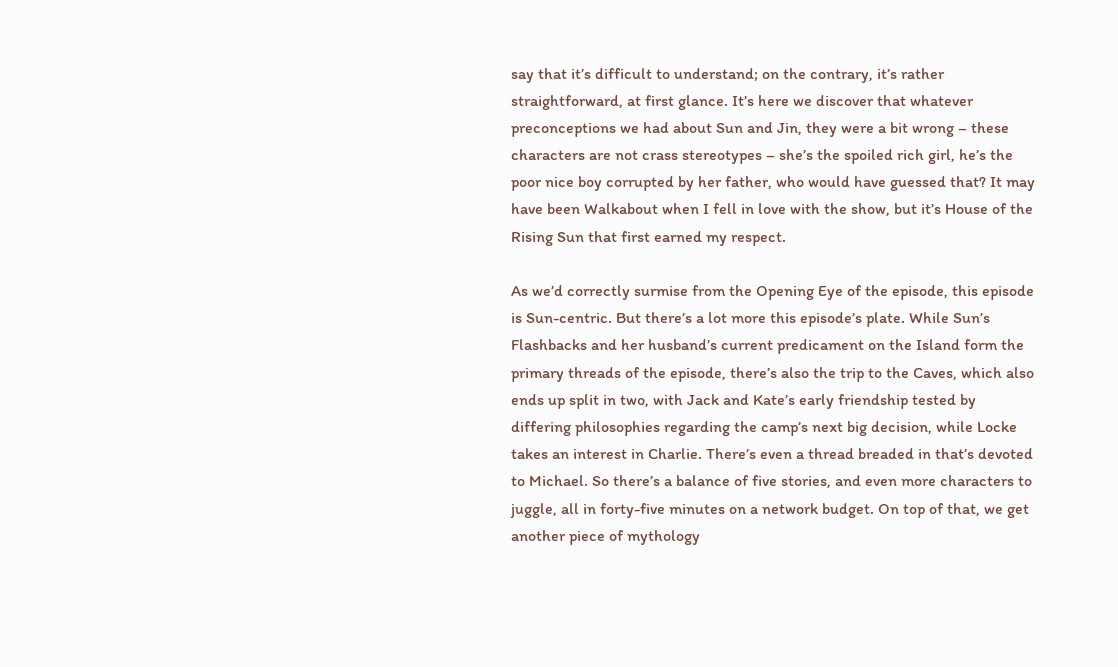say that it’s difficult to understand; on the contrary, it’s rather straightforward, at first glance. It’s here we discover that whatever preconceptions we had about Sun and Jin, they were a bit wrong – these characters are not crass stereotypes – she’s the spoiled rich girl, he’s the poor nice boy corrupted by her father, who would have guessed that? It may have been Walkabout when I fell in love with the show, but it’s House of the Rising Sun that first earned my respect.

As we’d correctly surmise from the Opening Eye of the episode, this episode is Sun-centric. But there’s a lot more this episode’s plate. While Sun’s Flashbacks and her husband’s current predicament on the Island form the primary threads of the episode, there’s also the trip to the Caves, which also ends up split in two, with Jack and Kate’s early friendship tested by differing philosophies regarding the camp’s next big decision, while Locke takes an interest in Charlie. There’s even a thread breaded in that’s devoted to Michael. So there’s a balance of five stories, and even more characters to juggle, all in forty-five minutes on a network budget. On top of that, we get another piece of mythology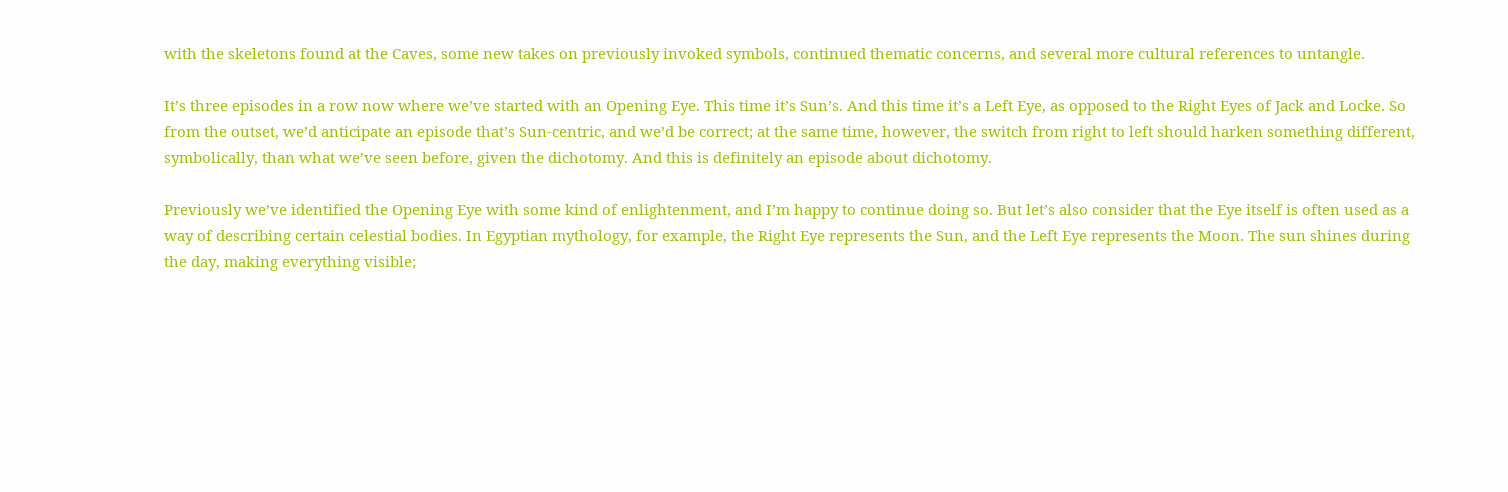with the skeletons found at the Caves, some new takes on previously invoked symbols, continued thematic concerns, and several more cultural references to untangle.

It’s three episodes in a row now where we’ve started with an Opening Eye. This time it’s Sun’s. And this time it’s a Left Eye, as opposed to the Right Eyes of Jack and Locke. So from the outset, we’d anticipate an episode that’s Sun-centric, and we’d be correct; at the same time, however, the switch from right to left should harken something different, symbolically, than what we’ve seen before, given the dichotomy. And this is definitely an episode about dichotomy.

Previously we’ve identified the Opening Eye with some kind of enlightenment, and I’m happy to continue doing so. But let’s also consider that the Eye itself is often used as a way of describing certain celestial bodies. In Egyptian mythology, for example, the Right Eye represents the Sun, and the Left Eye represents the Moon. The sun shines during the day, making everything visible;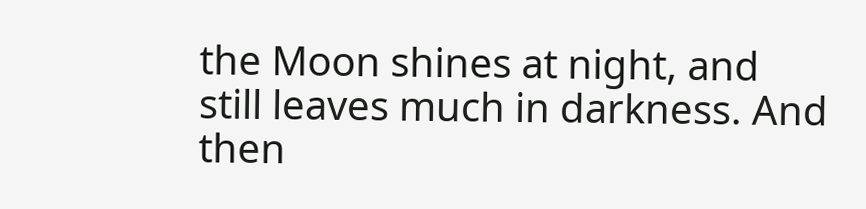the Moon shines at night, and still leaves much in darkness. And then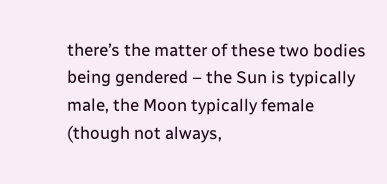there’s the matter of these two bodies being gendered – the Sun is typically male, the Moon typically female (though not always,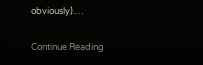obviously).…

Continue Reading